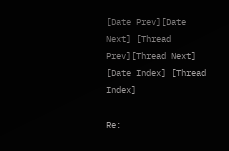[Date Prev][Date Next] [Thread Prev][Thread Next] [Date Index] [Thread Index]

Re: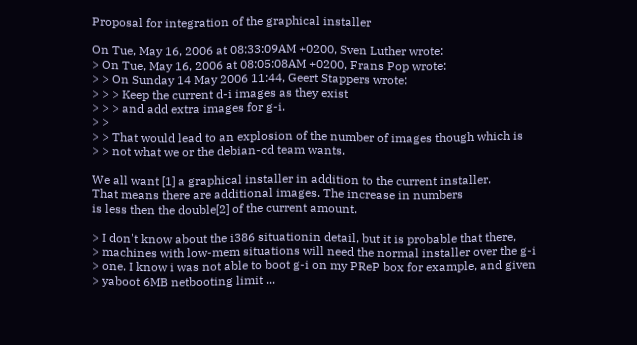Proposal for integration of the graphical installer

On Tue, May 16, 2006 at 08:33:09AM +0200, Sven Luther wrote:
> On Tue, May 16, 2006 at 08:05:08AM +0200, Frans Pop wrote:
> > On Sunday 14 May 2006 11:44, Geert Stappers wrote:
> > > Keep the current d-i images as they exist
> > > and add extra images for g-i.
> >
> > That would lead to an explosion of the number of images though which is
> > not what we or the debian-cd team wants.

We all want [1] a graphical installer in addition to the current installer.
That means there are additional images. The increase in numbers
is less then the double[2] of the current amount.

> I don't know about the i386 situationin detail, but it is probable that there,
> machines with low-mem situations will need the normal installer over the g-i
> one. I know i was not able to boot g-i on my PReP box for example, and given
> yaboot 6MB netbooting limit ...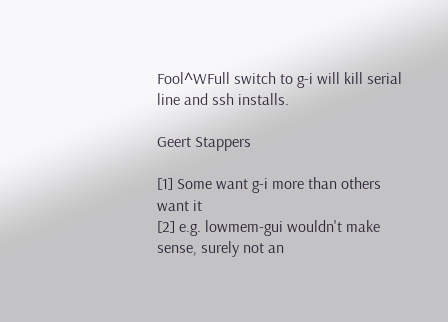Fool^WFull switch to g-i will kill serial line and ssh installs.

Geert Stappers

[1] Some want g-i more than others want it
[2] e.g. lowmem-gui wouldn't make sense, surely not an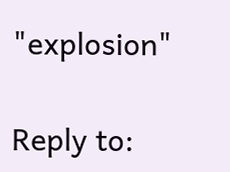"explosion"

Reply to: